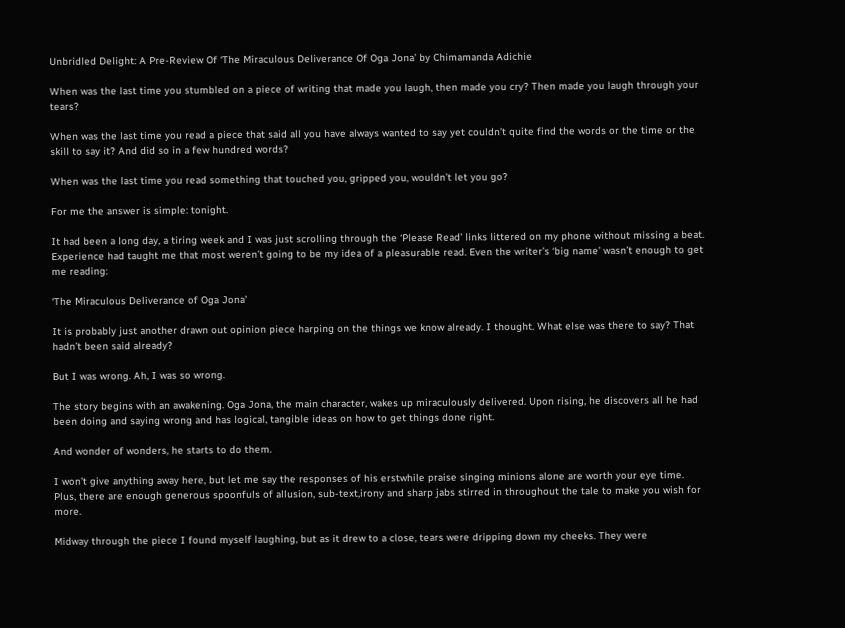Unbridled Delight: A Pre-Review Of ‘The Miraculous Deliverance Of Oga Jona’ by Chimamanda Adichie

When was the last time you stumbled on a piece of writing that made you laugh, then made you cry? Then made you laugh through your tears?

When was the last time you read a piece that said all you have always wanted to say yet couldn’t quite find the words or the time or the skill to say it? And did so in a few hundred words?

When was the last time you read something that touched you, gripped you, wouldn’t let you go?

For me the answer is simple: tonight.

It had been a long day, a tiring week and I was just scrolling through the ‘Please Read’ links littered on my phone without missing a beat. Experience had taught me that most weren’t going to be my idea of a pleasurable read. Even the writer’s ‘big name’ wasn’t enough to get me reading:

‘The Miraculous Deliverance of Oga Jona’

It is probably just another drawn out opinion piece harping on the things we know already. I thought. What else was there to say? That hadn’t been said already?

But I was wrong. Ah, I was so wrong.

The story begins with an awakening. Oga Jona, the main character, wakes up miraculously delivered. Upon rising, he discovers all he had been doing and saying wrong and has logical, tangible ideas on how to get things done right.

And wonder of wonders, he starts to do them.

I won’t give anything away here, but let me say the responses of his erstwhile praise singing minions alone are worth your eye time. Plus, there are enough generous spoonfuls of allusion, sub-text,irony and sharp jabs stirred in throughout the tale to make you wish for more.

Midway through the piece I found myself laughing, but as it drew to a close, tears were dripping down my cheeks. They were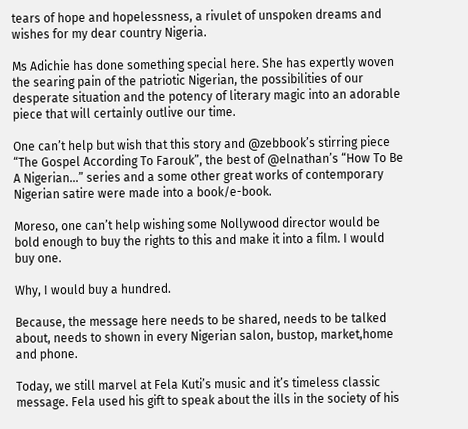tears of hope and hopelessness, a rivulet of unspoken dreams and wishes for my dear country Nigeria.

Ms Adichie has done something special here. She has expertly woven the searing pain of the patriotic Nigerian, the possibilities of our desperate situation and the potency of literary magic into an adorable piece that will certainly outlive our time.

One can’t help but wish that this story and @zebbook’s stirring piece “The Gospel According To Farouk”, the best of @elnathan’s “How To Be A Nigerian…” series and a some other great works of contemporary Nigerian satire were made into a book/e-book.

Moreso, one can’t help wishing some Nollywood director would be bold enough to buy the rights to this and make it into a film. I would buy one.

Why, I would buy a hundred.

Because, the message here needs to be shared, needs to be talked about, needs to shown in every Nigerian salon, bustop, market,home and phone.

Today, we still marvel at Fela Kuti’s music and it’s timeless classic message. Fela used his gift to speak about the ills in the society of his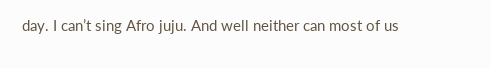day. I can’t sing Afro juju. And well neither can most of us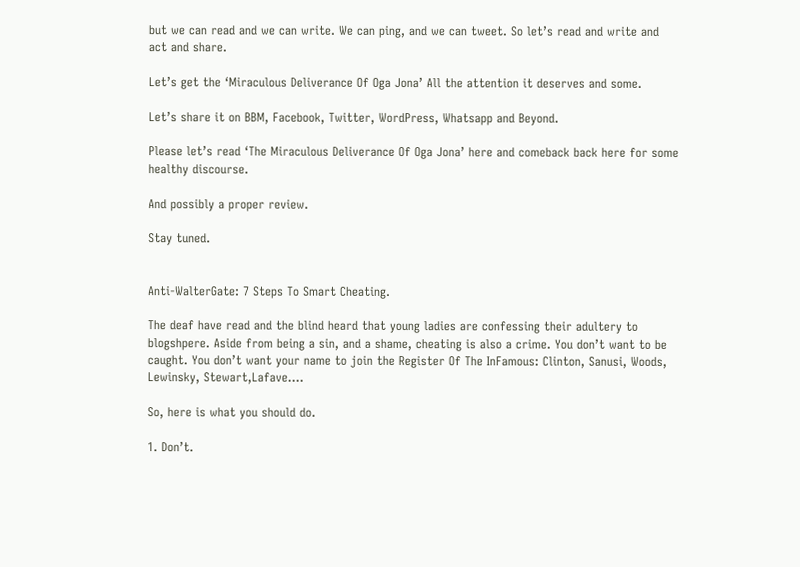but we can read and we can write. We can ping, and we can tweet. So let’s read and write and act and share.

Let’s get the ‘Miraculous Deliverance Of Oga Jona’ All the attention it deserves and some.

Let’s share it on BBM, Facebook, Twitter, WordPress, Whatsapp and Beyond.

Please let’s read ‘The Miraculous Deliverance Of Oga Jona’ here and comeback back here for some healthy discourse.

And possibly a proper review.

Stay tuned.


Anti-WalterGate: 7 Steps To Smart Cheating.

The deaf have read and the blind heard that young ladies are confessing their adultery to blogshpere. Aside from being a sin, and a shame, cheating is also a crime. You don’t want to be caught. You don’t want your name to join the Register Of The InFamous: Clinton, Sanusi, Woods, Lewinsky, Stewart,Lafave….

So, here is what you should do.

1. Don’t.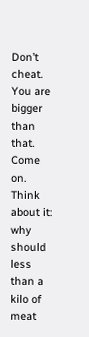Don’t cheat. You are bigger than that. Come on. Think about it: why should less than a kilo of meat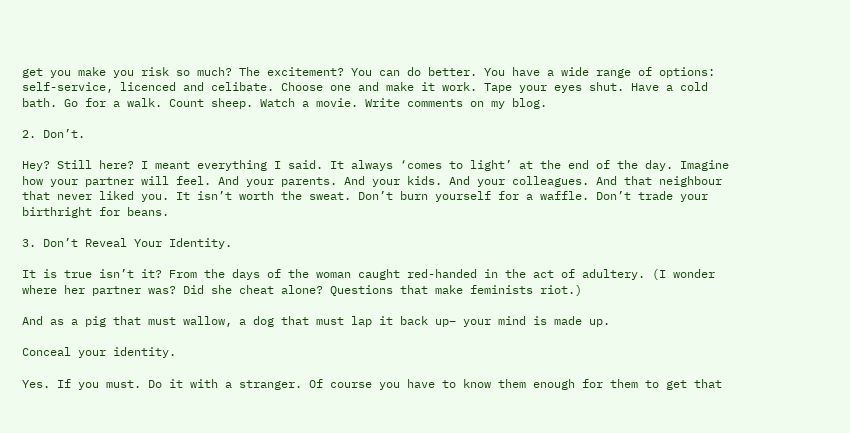get you make you risk so much? The excitement? You can do better. You have a wide range of options: self-service, licenced and celibate. Choose one and make it work. Tape your eyes shut. Have a cold bath. Go for a walk. Count sheep. Watch a movie. Write comments on my blog.

2. Don’t.

Hey? Still here? I meant everything I said. It always ‘comes to light’ at the end of the day. Imagine how your partner will feel. And your parents. And your kids. And your colleagues. And that neighbour that never liked you. It isn’t worth the sweat. Don’t burn yourself for a waffle. Don’t trade your birthright for beans.

3. Don’t Reveal Your Identity.

It is true isn’t it? From the days of the woman caught red-handed in the act of adultery. (I wonder where her partner was? Did she cheat alone? Questions that make feminists riot.)

And as a pig that must wallow, a dog that must lap it back up– your mind is made up.

Conceal your identity.

Yes. If you must. Do it with a stranger. Of course you have to know them enough for them to get that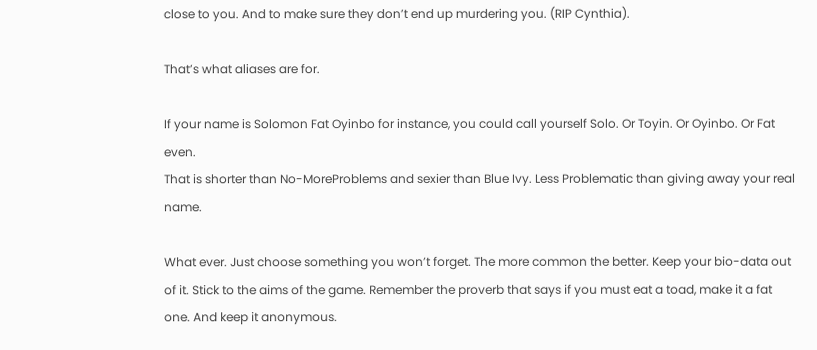close to you. And to make sure they don’t end up murdering you. (RIP Cynthia).

That’s what aliases are for.

If your name is Solomon Fat Oyinbo for instance, you could call yourself Solo. Or Toyin. Or Oyinbo. Or Fat even.
That is shorter than No-MoreProblems and sexier than Blue Ivy. Less Problematic than giving away your real name.

What ever. Just choose something you won’t forget. The more common the better. Keep your bio-data out of it. Stick to the aims of the game. Remember the proverb that says if you must eat a toad, make it a fat one. And keep it anonymous.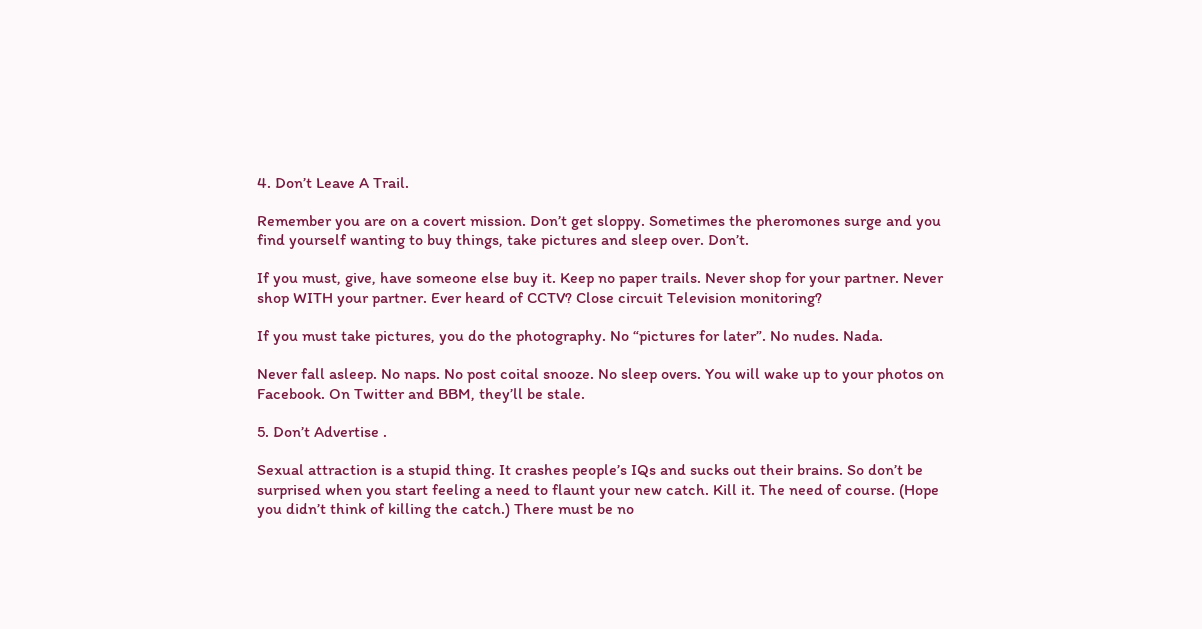4. Don’t Leave A Trail.

Remember you are on a covert mission. Don’t get sloppy. Sometimes the pheromones surge and you find yourself wanting to buy things, take pictures and sleep over. Don’t.

If you must, give, have someone else buy it. Keep no paper trails. Never shop for your partner. Never shop WITH your partner. Ever heard of CCTV? Close circuit Television monitoring?

If you must take pictures, you do the photography. No “pictures for later”. No nudes. Nada.

Never fall asleep. No naps. No post coital snooze. No sleep overs. You will wake up to your photos on Facebook. On Twitter and BBM, they’ll be stale.

5. Don’t Advertise .

Sexual attraction is a stupid thing. It crashes people’s IQs and sucks out their brains. So don’t be surprised when you start feeling a need to flaunt your new catch. Kill it. The need of course. (Hope you didn’t think of killing the catch.) There must be no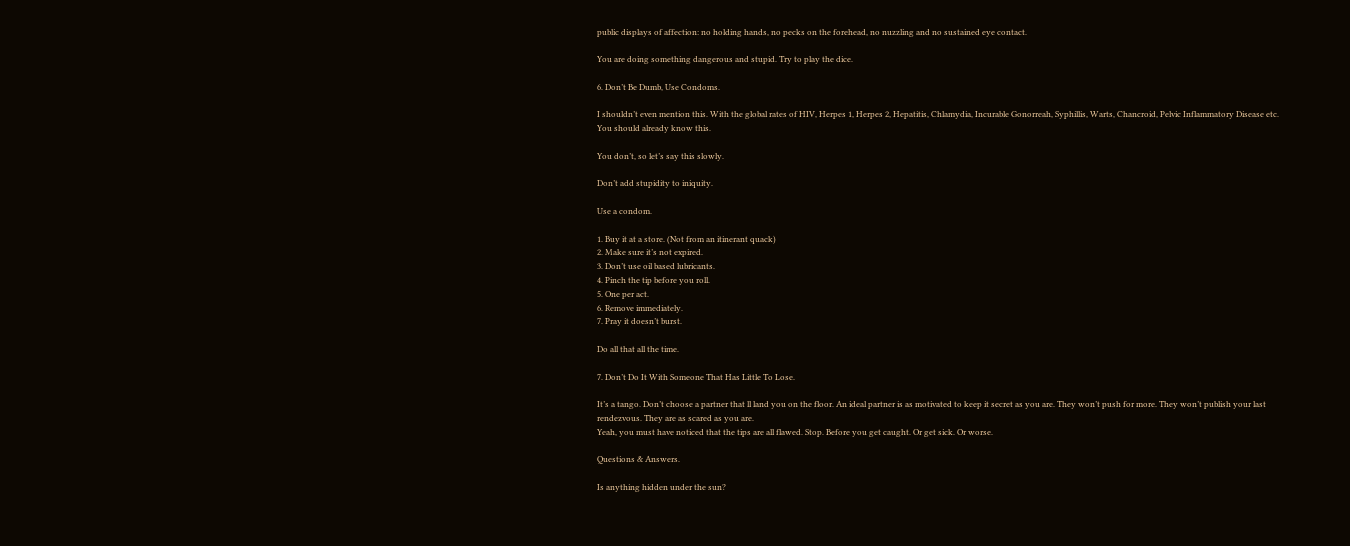public displays of affection: no holding hands, no pecks on the forehead, no nuzzling and no sustained eye contact.

You are doing something dangerous and stupid. Try to play the dice.

6. Don’t Be Dumb, Use Condoms.

I shouldn’t even mention this. With the global rates of HIV, Herpes 1, Herpes 2, Hepatitis, Chlamydia, Incurable Gonorreah, Syphillis, Warts, Chancroid, Pelvic Inflammatory Disease etc. You should already know this.

You don’t, so let’s say this slowly.

Don’t add stupidity to iniquity.

Use a condom.

1. Buy it at a store. (Not from an itinerant quack)
2. Make sure it’s not expired.
3. Don’t use oil based lubricants.
4. Pinch the tip before you roll.
5. One per act.
6. Remove immediately.
7. Pray it doesn’t burst.

Do all that all the time.

7. Don’t Do It With Someone That Has Little To Lose.

It’s a tango. Don’t choose a partner that ll land you on the floor. An ideal partner is as motivated to keep it secret as you are. They won’t push for more. They won’t publish your last rendezvous. They are as scared as you are.
Yeah, you must have noticed that the tips are all flawed. Stop. Before you get caught. Or get sick. Or worse.

Questions & Answers.

Is anything hidden under the sun?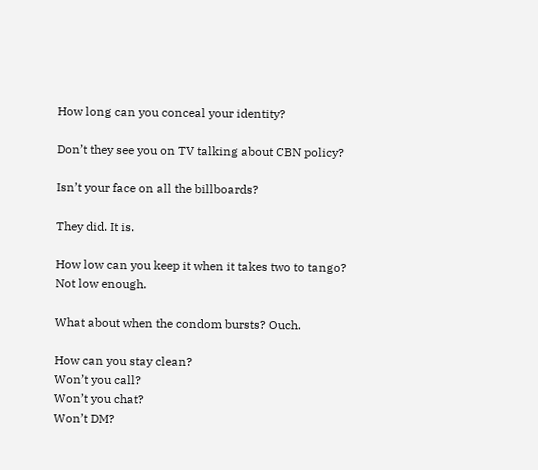How long can you conceal your identity?

Don’t they see you on TV talking about CBN policy?

Isn’t your face on all the billboards?

They did. It is.

How low can you keep it when it takes two to tango?
Not low enough.

What about when the condom bursts? Ouch.

How can you stay clean?
Won’t you call?
Won’t you chat?
Won’t DM?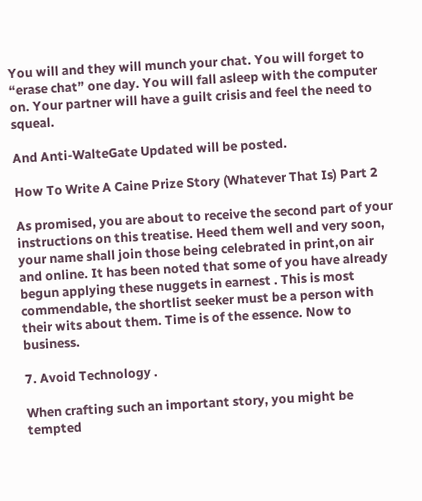You will and they will munch your chat. You will forget to “erase chat” one day. You will fall asleep with the computer on. Your partner will have a guilt crisis and feel the need to squeal.

And Anti-WalteGate Updated will be posted.

How To Write A Caine Prize Story (Whatever That Is) Part 2

As promised, you are about to receive the second part of your instructions on this treatise. Heed them well and very soon, your name shall join those being celebrated in print,on air and online. It has been noted that some of you have already begun applying these nuggets in earnest . This is most commendable, the shortlist seeker must be a person with their wits about them. Time is of the essence. Now to business.

7. Avoid Technology .

When crafting such an important story, you might be tempted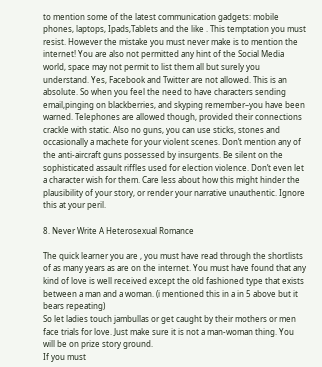to mention some of the latest communication gadgets: mobile phones, laptops, Ipads,Tablets and the like . This temptation you must resist. However the mistake you must never make is to mention the internet! You are also not permitted any hint of the Social Media world, space may not permit to list them all but surely you understand. Yes, Facebook and Twitter are not allowed. This is an absolute. So when you feel the need to have characters sending email,pinging on blackberries, and skyping remember–you have been warned. Telephones are allowed though, provided their connections crackle with static. Also no guns, you can use sticks, stones and occasionally a machete for your violent scenes. Don’t mention any of the anti-aircraft guns possessed by insurgents. Be silent on the sophisticated assault riffles used for election violence. Don’t even let a character wish for them. Care less about how this might hinder the plausibility of your story, or render your narrative unauthentic. Ignore this at your peril.

8. Never Write A Heterosexual Romance

The quick learner you are , you must have read through the shortlists of as many years as are on the internet. You must have found that any kind of love is well received except the old fashioned type that exists between a man and a woman. (i mentioned this in a in 5 above but it bears repeating)
So let ladies touch jambullas or get caught by their mothers or men face trials for love. Just make sure it is not a man-woman thing. You will be on prize story ground.
If you must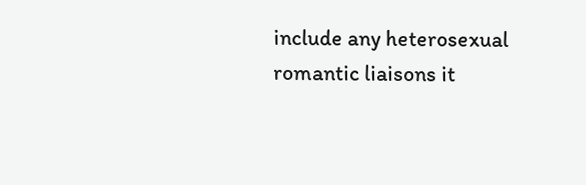include any heterosexual romantic liaisons it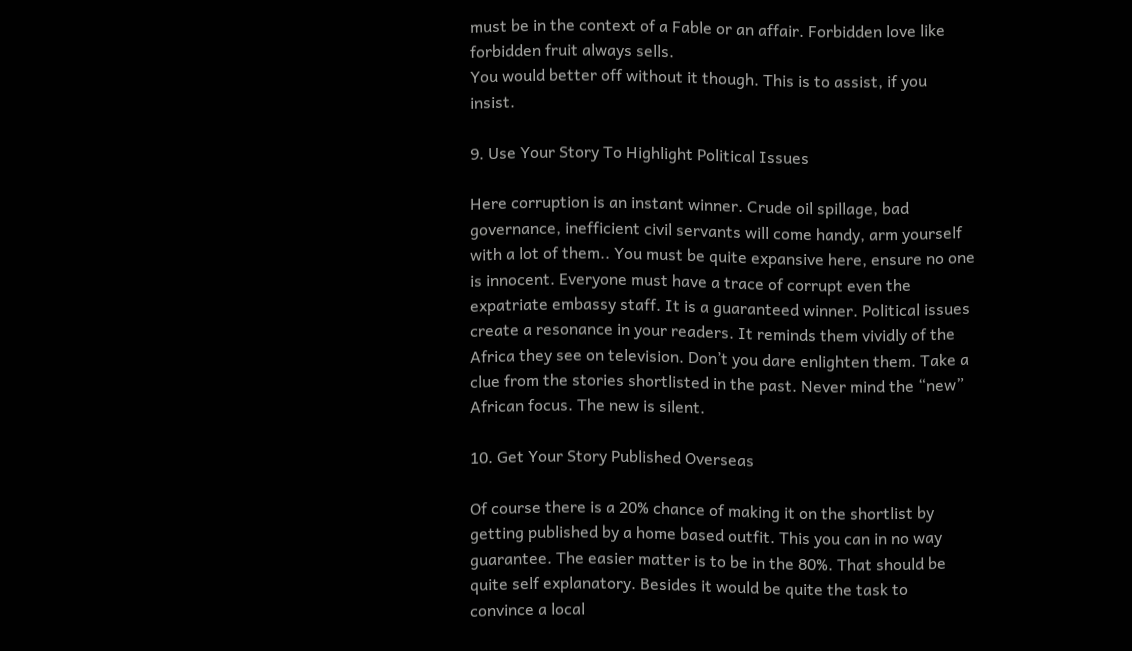must be in the context of a Fable or an affair. Forbidden love like forbidden fruit always sells.
You would better off without it though. This is to assist, if you insist.

9. Use Your Story To Highlight Political Issues

Here corruption is an instant winner. Crude oil spillage, bad governance, inefficient civil servants will come handy, arm yourself with a lot of them.. You must be quite expansive here, ensure no one is innocent. Everyone must have a trace of corrupt even the expatriate embassy staff. It is a guaranteed winner. Political issues create a resonance in your readers. It reminds them vividly of the Africa they see on television. Don’t you dare enlighten them. Take a clue from the stories shortlisted in the past. Never mind the “new” African focus. The new is silent.

10. Get Your Story Published Overseas

Of course there is a 20% chance of making it on the shortlist by getting published by a home based outfit. This you can in no way guarantee. The easier matter is to be in the 80%. That should be quite self explanatory. Besides it would be quite the task to convince a local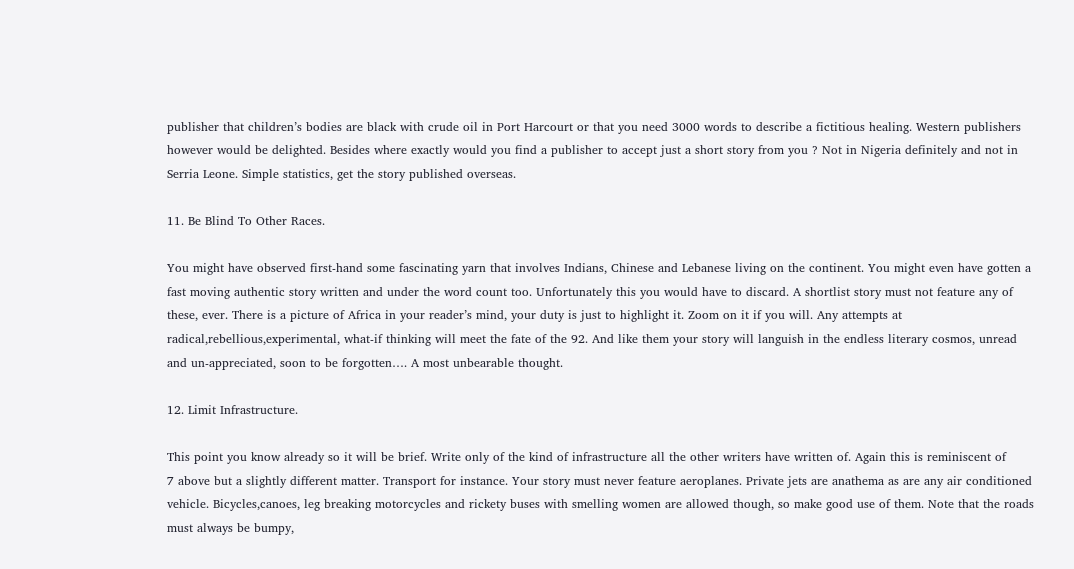publisher that children’s bodies are black with crude oil in Port Harcourt or that you need 3000 words to describe a fictitious healing. Western publishers however would be delighted. Besides where exactly would you find a publisher to accept just a short story from you ? Not in Nigeria definitely and not in Serria Leone. Simple statistics, get the story published overseas.

11. Be Blind To Other Races.

You might have observed first-hand some fascinating yarn that involves Indians, Chinese and Lebanese living on the continent. You might even have gotten a fast moving authentic story written and under the word count too. Unfortunately this you would have to discard. A shortlist story must not feature any of these, ever. There is a picture of Africa in your reader’s mind, your duty is just to highlight it. Zoom on it if you will. Any attempts at radical,rebellious,experimental, what-if thinking will meet the fate of the 92. And like them your story will languish in the endless literary cosmos, unread and un-appreciated, soon to be forgotten…. A most unbearable thought.

12. Limit Infrastructure.

This point you know already so it will be brief. Write only of the kind of infrastructure all the other writers have written of. Again this is reminiscent of
7 above but a slightly different matter. Transport for instance. Your story must never feature aeroplanes. Private jets are anathema as are any air conditioned vehicle. Bicycles,canoes, leg breaking motorcycles and rickety buses with smelling women are allowed though, so make good use of them. Note that the roads must always be bumpy,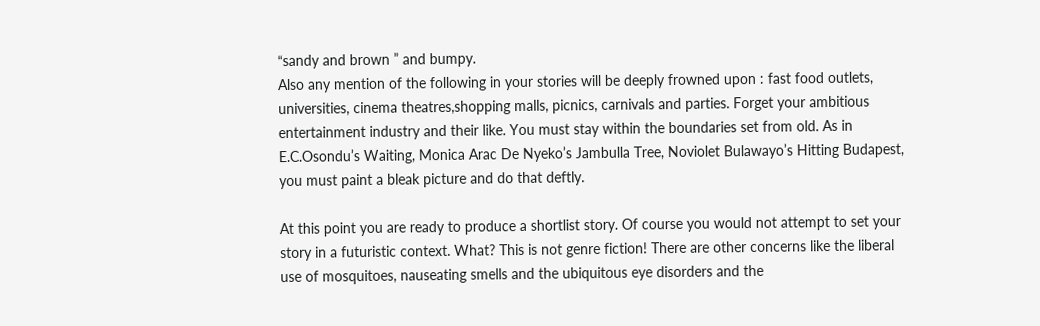“sandy and brown ” and bumpy.
Also any mention of the following in your stories will be deeply frowned upon : fast food outlets, universities, cinema theatres,shopping malls, picnics, carnivals and parties. Forget your ambitious entertainment industry and their like. You must stay within the boundaries set from old. As in E.C.Osondu’s Waiting, Monica Arac De Nyeko’s Jambulla Tree, Noviolet Bulawayo’s Hitting Budapest, you must paint a bleak picture and do that deftly.

At this point you are ready to produce a shortlist story. Of course you would not attempt to set your story in a futuristic context. What? This is not genre fiction! There are other concerns like the liberal use of mosquitoes, nauseating smells and the ubiquitous eye disorders and the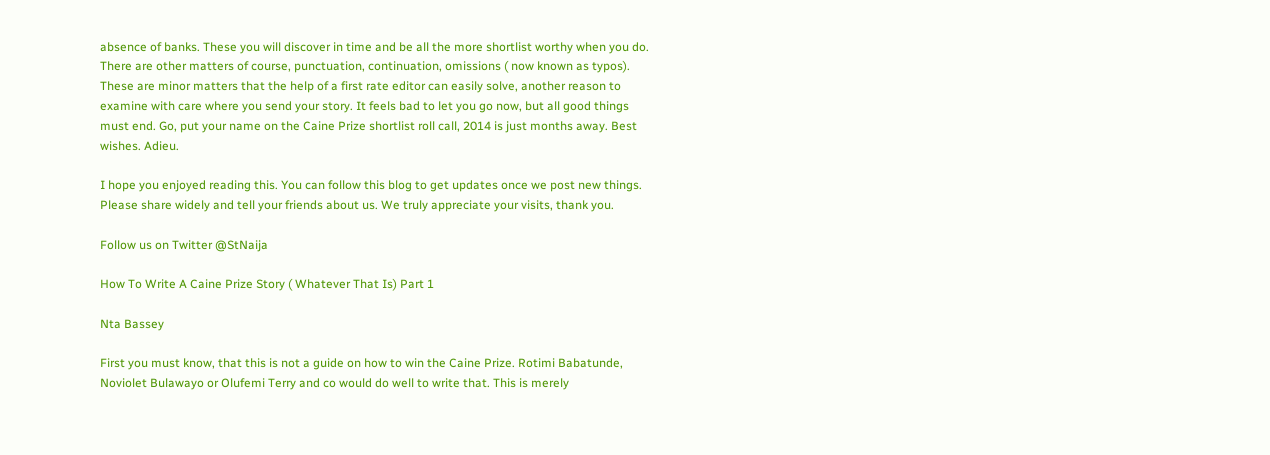absence of banks. These you will discover in time and be all the more shortlist worthy when you do. There are other matters of course, punctuation, continuation, omissions ( now known as typos). These are minor matters that the help of a first rate editor can easily solve, another reason to examine with care where you send your story. It feels bad to let you go now, but all good things must end. Go, put your name on the Caine Prize shortlist roll call, 2014 is just months away. Best wishes. Adieu.

I hope you enjoyed reading this. You can follow this blog to get updates once we post new things. Please share widely and tell your friends about us. We truly appreciate your visits, thank you.

Follow us on Twitter @StNaija

How To Write A Caine Prize Story ( Whatever That Is) Part 1

Nta Bassey

First you must know, that this is not a guide on how to win the Caine Prize. Rotimi Babatunde, Noviolet Bulawayo or Olufemi Terry and co would do well to write that. This is merely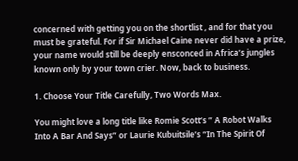concerned with getting you on the shortlist , and for that you must be grateful. For if Sir Michael Caine never did have a prize, your name would still be deeply ensconced in Africa’s jungles known only by your town crier. Now, back to business.

1. Choose Your Title Carefully, Two Words Max.

You might love a long title like Romie Scott’s ” A Robot Walks Into A Bar And Says” or Laurie Kubuitsile’s “In The Spirit Of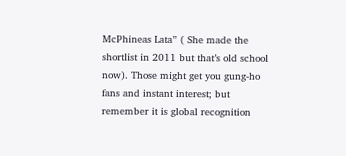McPhineas Lata” ( She made the shortlist in 2011 but that’s old school now). Those might get you gung-ho fans and instant interest; but remember it is global recognition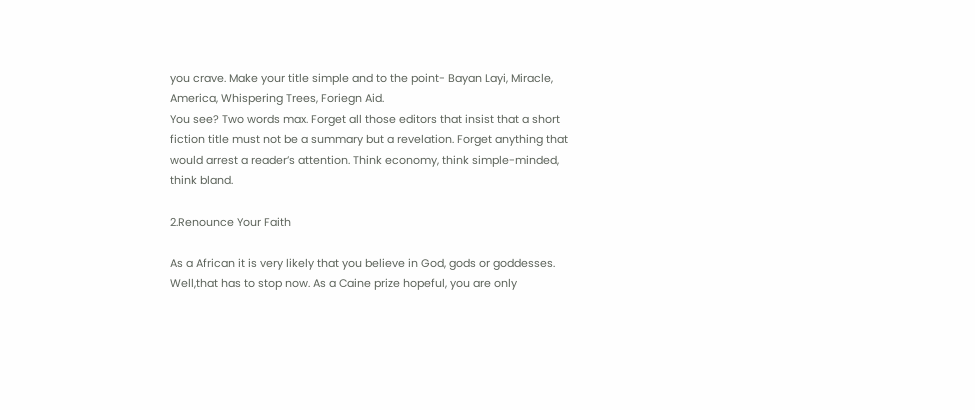you crave. Make your title simple and to the point- Bayan Layi, Miracle, America, Whispering Trees, Foriegn Aid.
You see? Two words max. Forget all those editors that insist that a short fiction title must not be a summary but a revelation. Forget anything that would arrest a reader’s attention. Think economy, think simple-minded, think bland.

2.Renounce Your Faith

As a African it is very likely that you believe in God, gods or goddesses. Well,that has to stop now. As a Caine prize hopeful, you are only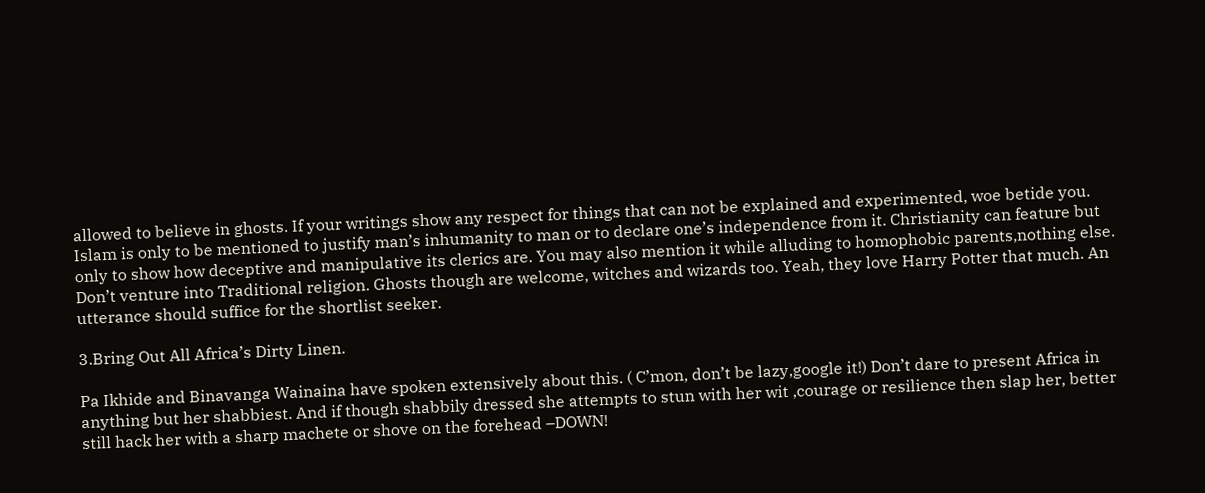allowed to believe in ghosts. If your writings show any respect for things that can not be explained and experimented, woe betide you. Islam is only to be mentioned to justify man’s inhumanity to man or to declare one’s independence from it. Christianity can feature but only to show how deceptive and manipulative its clerics are. You may also mention it while alluding to homophobic parents,nothing else. Don’t venture into Traditional religion. Ghosts though are welcome, witches and wizards too. Yeah, they love Harry Potter that much. An utterance should suffice for the shortlist seeker.

3.Bring Out All Africa’s Dirty Linen.

Pa Ikhide and Binavanga Wainaina have spoken extensively about this. ( C’mon, don’t be lazy,google it!) Don’t dare to present Africa in anything but her shabbiest. And if though shabbily dressed she attempts to stun with her wit ,courage or resilience then slap her, better still hack her with a sharp machete or shove on the forehead –DOWN!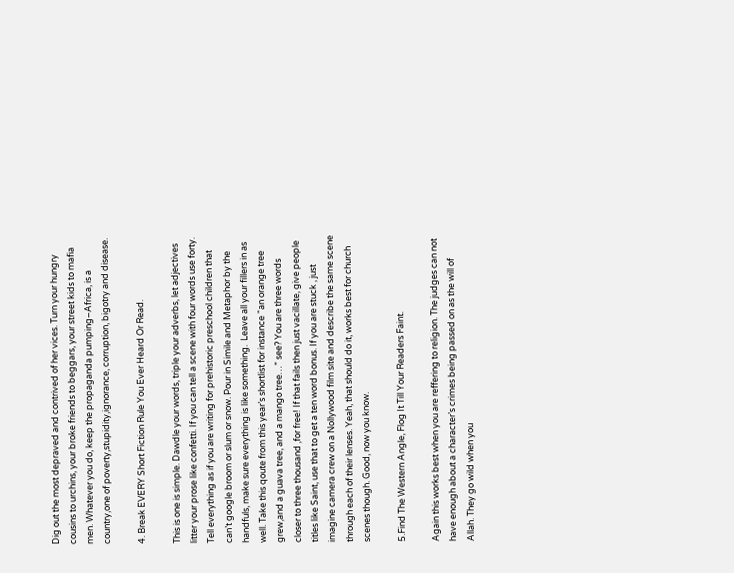Dig out the most depraved and contrived of her vices. Turn your hungry cousins to urchins, your broke friends to beggars, your street kids to mafia men. Whatever you do, keep the propaganda pumping–Africa, is a country,one of poverty,stupidity,ignorance, corruption, bigotry and disease.

4. Break EVERY Short Fiction Rule You Ever Heard Or Read.

This is one is simple. Dawdle your words, triple your adverbs, let adjectives litter your prose like confetti. If you can tell a scene with four words use forty. Tell everything as if you are writing for prehistoric preschool children that can’t google broom or slum or snow. Pour in Simile and Metaphor by the handfuls, make sure everything is like something.  Leave all your fillers in as well. Take this qoute from this year’s shortlist for instance “an orange tree grew,and a guava tree, and a mango tree…” see? You are three words closer to three thousand ,for free! If that fails then just vacillate, give people titles like Saint, use that to get a ten word bonus. If you are stuck , just imagine camera crew on a Nollywood film site and describe the same scene through each of their lenses. Yeah, that should do it, works best for church scenes though. Good, now you know.

5.Find The Western Angle, Flog It Till Your Readers Faint.

Again this works best when you are reffering to religion. The judges can not have enough about a character’s crimes being passed on as the will of Allah. They go wild when you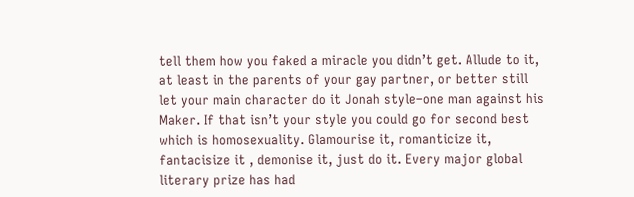tell them how you faked a miracle you didn’t get. Allude to it, at least in the parents of your gay partner, or better still let your main character do it Jonah style–one man against his Maker. If that isn’t your style you could go for second best which is homosexuality. Glamourise it, romanticize it, fantacisize it , demonise it, just do it. Every major global  literary prize has had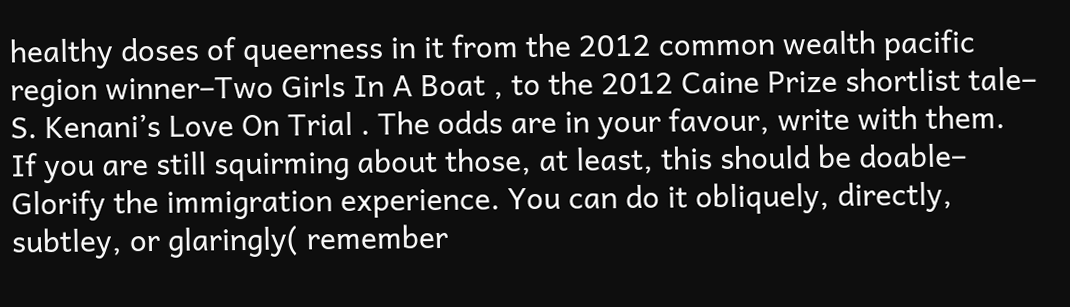healthy doses of queerness in it from the 2012 common wealth pacific region winner–Two Girls In A Boat , to the 2012 Caine Prize shortlist tale– S. Kenani’s Love On Trial . The odds are in your favour, write with them.
If you are still squirming about those, at least, this should be doable– Glorify the immigration experience. You can do it obliquely, directly, subtley, or glaringly( remember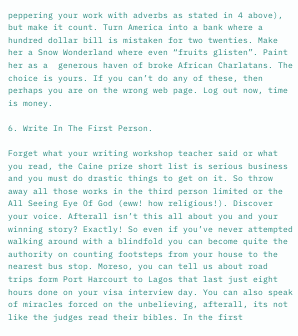peppering your work with adverbs as stated in 4 above), but make it count. Turn America into a bank where a hundred dollar bill is mistaken for two twenties. Make her a Snow Wonderland where even “fruits glisten”. Paint her as a  generous haven of broke African Charlatans. The choice is yours. If you can’t do any of these, then perhaps you are on the wrong web page. Log out now, time is money.

6. Write In The First Person.

Forget what your writing workshop teacher said or what you read, the Caine prize short list is serious business and you must do drastic things to get on it. So throw away all those works in the third person limited or the All Seeing Eye Of God (eww! how religious!). Discover your voice. Afterall isn’t this all about you and your winning story? Exactly! So even if you’ve never attempted walking around with a blindfold you can become quite the authority on counting footsteps from your house to the nearest bus stop. Moreso, you can tell us about road trips form Port Harcourt to Lagos that last just eight hours done on your visa interview day. You can also speak of miracles forced on the unbelieving, afterall, its not like the judges read their bibles. In the first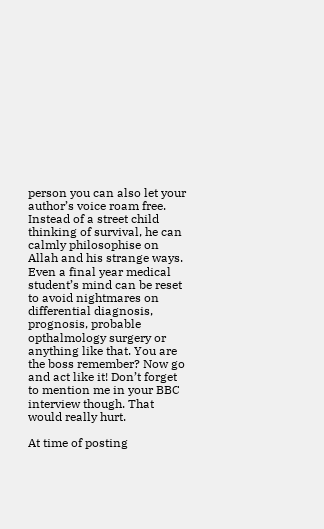person you can also let your author’s voice roam free. Instead of a street child thinking of survival, he can calmly philosophise on Allah and his strange ways. Even a final year medical student’s mind can be reset to avoid nightmares on differential diagnosis, prognosis, probable opthalmology surgery or anything like that. You are the boss remember? Now go and act like it! Don’t forget to mention me in your BBC interview though. That would really hurt.

At time of posting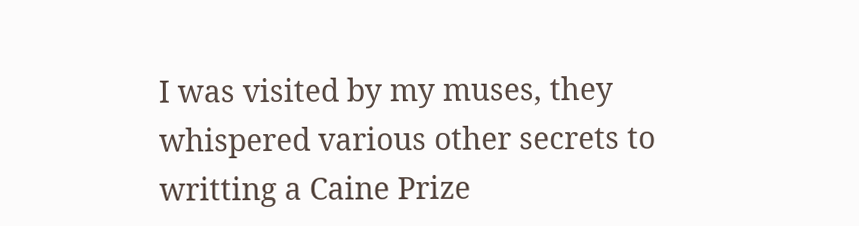I was visited by my muses, they whispered various other secrets to writting a Caine Prize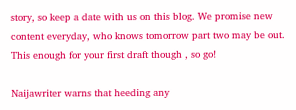story, so keep a date with us on this blog. We promise new content everyday, who knows tomorrow part two may be out. This enough for your first draft though , so go!

Naijawriter warns that heeding any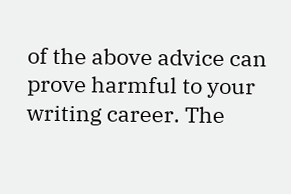of the above advice can prove harmful to your writing career. The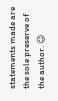statements made are the sole preserve of the author. 😉